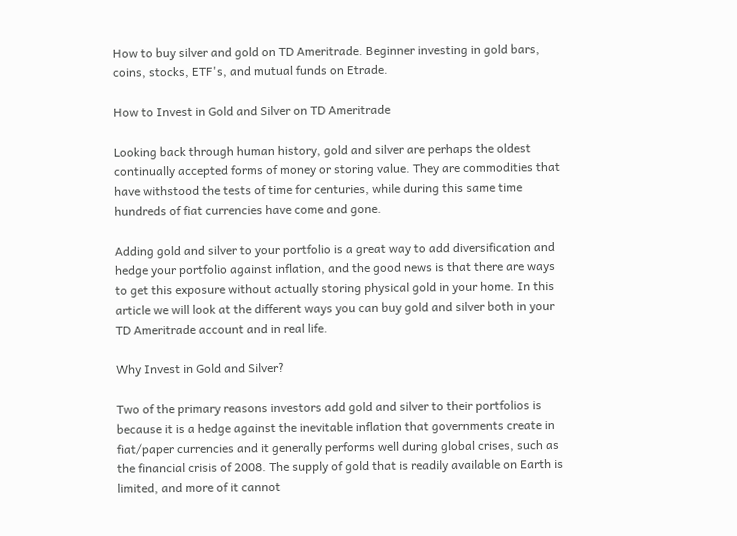How to buy silver and gold on TD Ameritrade. Beginner investing in gold bars, coins, stocks, ETF's, and mutual funds on Etrade.

How to Invest in Gold and Silver on TD Ameritrade

Looking back through human history, gold and silver are perhaps the oldest continually accepted forms of money or storing value. They are commodities that have withstood the tests of time for centuries, while during this same time hundreds of fiat currencies have come and gone.

Adding gold and silver to your portfolio is a great way to add diversification and hedge your portfolio against inflation, and the good news is that there are ways to get this exposure without actually storing physical gold in your home. In this article we will look at the different ways you can buy gold and silver both in your TD Ameritrade account and in real life.

Why Invest in Gold and Silver?

Two of the primary reasons investors add gold and silver to their portfolios is because it is a hedge against the inevitable inflation that governments create in fiat/paper currencies and it generally performs well during global crises, such as the financial crisis of 2008. The supply of gold that is readily available on Earth is limited, and more of it cannot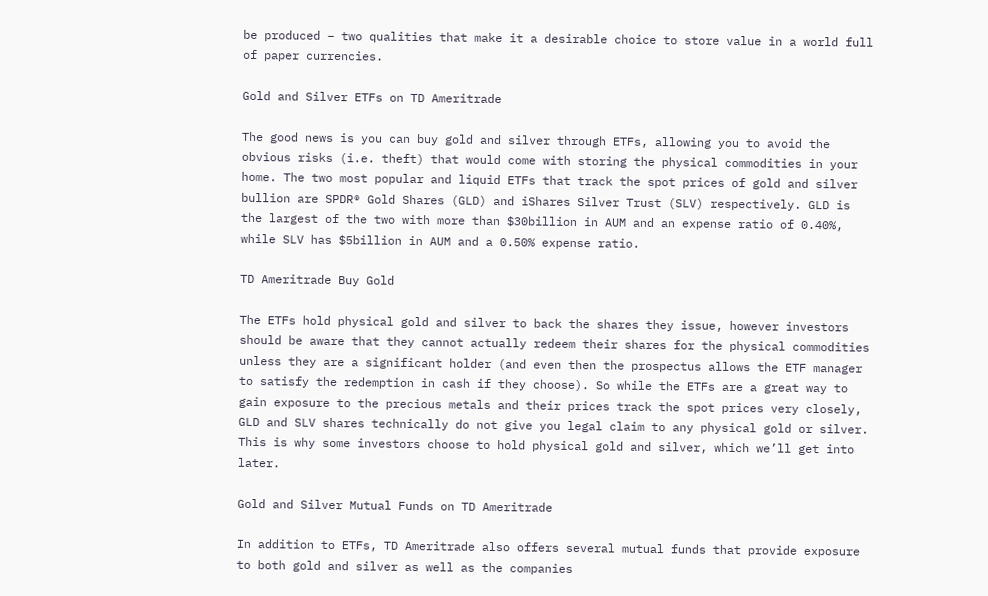be produced – two qualities that make it a desirable choice to store value in a world full of paper currencies.

Gold and Silver ETFs on TD Ameritrade

The good news is you can buy gold and silver through ETFs, allowing you to avoid the obvious risks (i.e. theft) that would come with storing the physical commodities in your home. The two most popular and liquid ETFs that track the spot prices of gold and silver bullion are SPDR® Gold Shares (GLD) and iShares Silver Trust (SLV) respectively. GLD is the largest of the two with more than $30billion in AUM and an expense ratio of 0.40%, while SLV has $5billion in AUM and a 0.50% expense ratio.

TD Ameritrade Buy Gold

The ETFs hold physical gold and silver to back the shares they issue, however investors should be aware that they cannot actually redeem their shares for the physical commodities unless they are a significant holder (and even then the prospectus allows the ETF manager to satisfy the redemption in cash if they choose). So while the ETFs are a great way to gain exposure to the precious metals and their prices track the spot prices very closely, GLD and SLV shares technically do not give you legal claim to any physical gold or silver. This is why some investors choose to hold physical gold and silver, which we’ll get into later.

Gold and Silver Mutual Funds on TD Ameritrade

In addition to ETFs, TD Ameritrade also offers several mutual funds that provide exposure to both gold and silver as well as the companies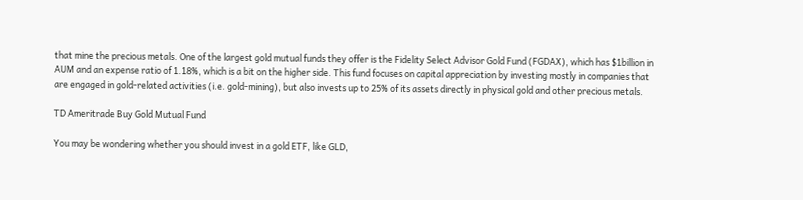that mine the precious metals. One of the largest gold mutual funds they offer is the Fidelity Select Advisor Gold Fund (FGDAX), which has $1billion in AUM and an expense ratio of 1.18%, which is a bit on the higher side. This fund focuses on capital appreciation by investing mostly in companies that are engaged in gold-related activities (i.e. gold-mining), but also invests up to 25% of its assets directly in physical gold and other precious metals.

TD Ameritrade Buy Gold Mutual Fund

You may be wondering whether you should invest in a gold ETF, like GLD,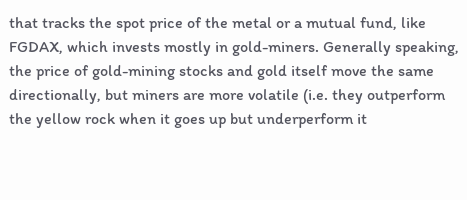that tracks the spot price of the metal or a mutual fund, like FGDAX, which invests mostly in gold-miners. Generally speaking, the price of gold-mining stocks and gold itself move the same directionally, but miners are more volatile (i.e. they outperform the yellow rock when it goes up but underperform it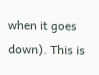when it goes down). This is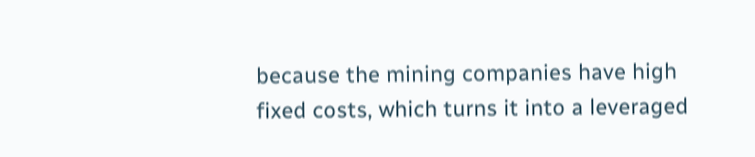because the mining companies have high fixed costs, which turns it into a leveraged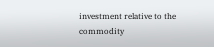investment relative to the commodity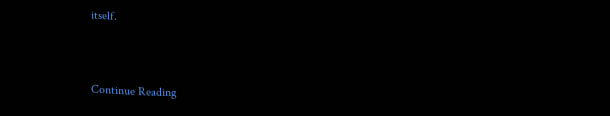itself.


Continue Reading